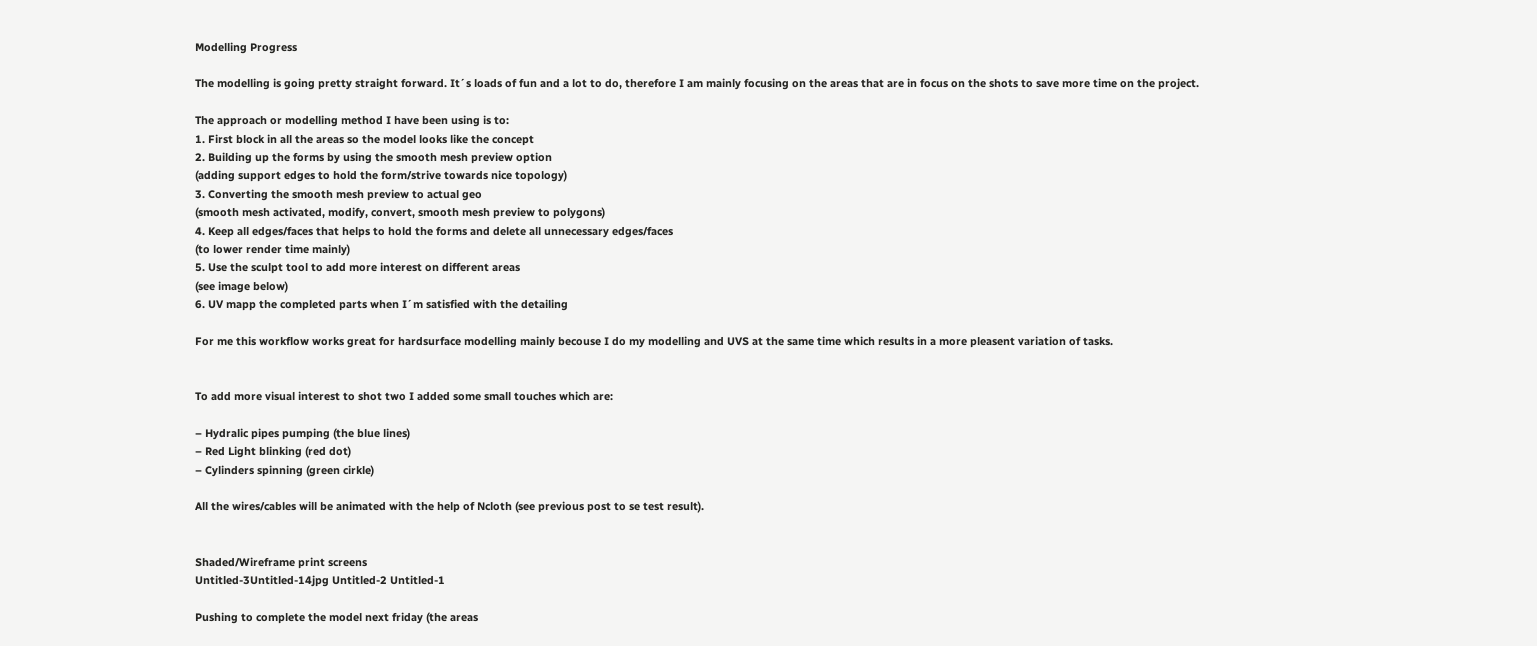Modelling Progress

The modelling is going pretty straight forward. It´s loads of fun and a lot to do, therefore I am mainly focusing on the areas that are in focus on the shots to save more time on the project.

The approach or modelling method I have been using is to:
1. First block in all the areas so the model looks like the concept
2. Building up the forms by using the smooth mesh preview option
(adding support edges to hold the form/strive towards nice topology)
3. Converting the smooth mesh preview to actual geo
(smooth mesh activated, modify, convert, smooth mesh preview to polygons)
4. Keep all edges/faces that helps to hold the forms and delete all unnecessary edges/faces
(to lower render time mainly)
5. Use the sculpt tool to add more interest on different areas
(see image below)
6. UV mapp the completed parts when I´m satisfied with the detailing

For me this workflow works great for hardsurface modelling mainly becouse I do my modelling and UVS at the same time which results in a more pleasent variation of tasks.


To add more visual interest to shot two I added some small touches which are:

– Hydralic pipes pumping (the blue lines)
– Red Light blinking (red dot)
– Cylinders spinning (green cirkle)

All the wires/cables will be animated with the help of Ncloth (see previous post to se test result).


Shaded/Wireframe print screens
Untitled-3Untitled-14jpg Untitled-2 Untitled-1

Pushing to complete the model next friday (the areas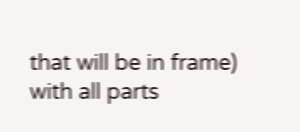that will be in frame) with all parts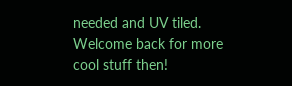needed and UV tiled. Welcome back for more cool stuff then!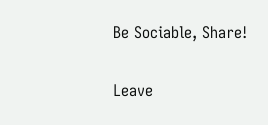Be Sociable, Share!

Leave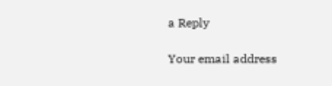a Reply

Your email address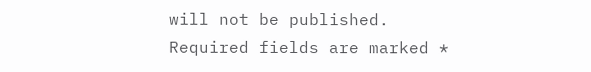will not be published. Required fields are marked *